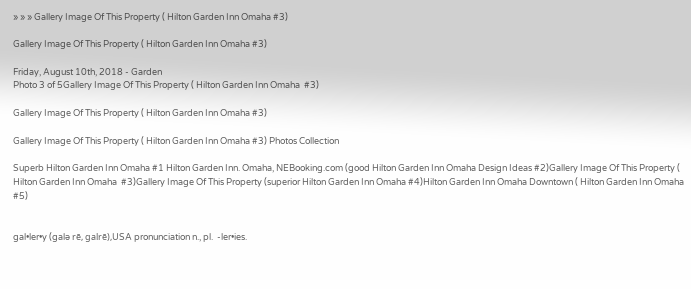» » » Gallery Image Of This Property ( Hilton Garden Inn Omaha #3)

Gallery Image Of This Property ( Hilton Garden Inn Omaha #3)

Friday, August 10th, 2018 - Garden
Photo 3 of 5Gallery Image Of This Property ( Hilton Garden Inn Omaha  #3)

Gallery Image Of This Property ( Hilton Garden Inn Omaha #3)

Gallery Image Of This Property ( Hilton Garden Inn Omaha #3) Photos Collection

Superb Hilton Garden Inn Omaha #1 Hilton Garden Inn. Omaha, NEBooking.com (good Hilton Garden Inn Omaha Design Ideas #2)Gallery Image Of This Property ( Hilton Garden Inn Omaha  #3)Gallery Image Of This Property (superior Hilton Garden Inn Omaha #4)Hilton Garden Inn Omaha Downtown ( Hilton Garden Inn Omaha  #5)


gal•ler•y (galə rē, galrē),USA pronunciation n., pl.  -ler•ies.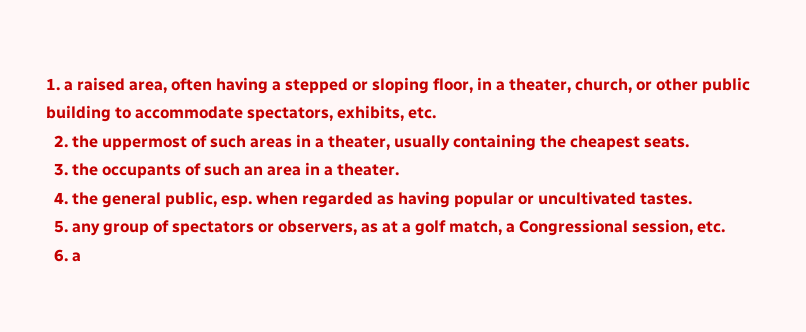1. a raised area, often having a stepped or sloping floor, in a theater, church, or other public building to accommodate spectators, exhibits, etc.
  2. the uppermost of such areas in a theater, usually containing the cheapest seats.
  3. the occupants of such an area in a theater.
  4. the general public, esp. when regarded as having popular or uncultivated tastes.
  5. any group of spectators or observers, as at a golf match, a Congressional session, etc.
  6. a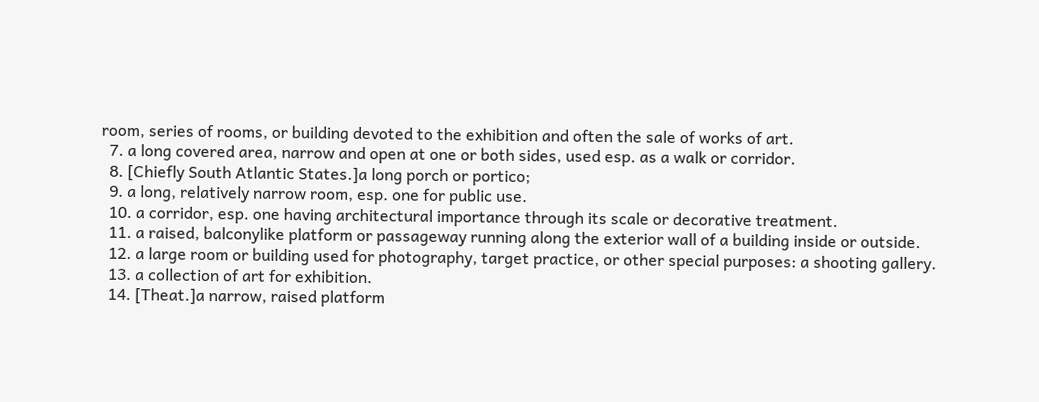room, series of rooms, or building devoted to the exhibition and often the sale of works of art.
  7. a long covered area, narrow and open at one or both sides, used esp. as a walk or corridor.
  8. [Chiefly South Atlantic States.]a long porch or portico;
  9. a long, relatively narrow room, esp. one for public use.
  10. a corridor, esp. one having architectural importance through its scale or decorative treatment.
  11. a raised, balconylike platform or passageway running along the exterior wall of a building inside or outside.
  12. a large room or building used for photography, target practice, or other special purposes: a shooting gallery.
  13. a collection of art for exhibition.
  14. [Theat.]a narrow, raised platform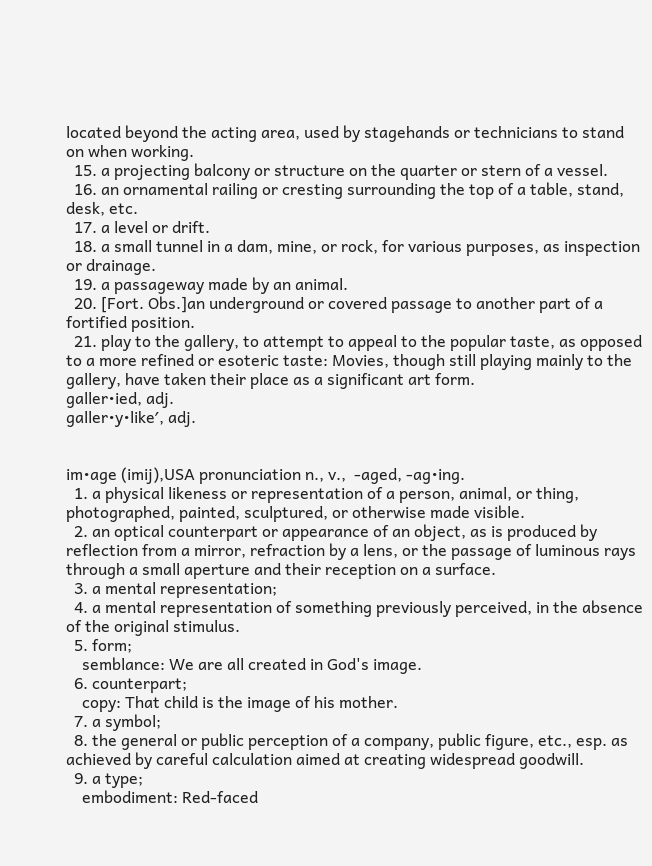located beyond the acting area, used by stagehands or technicians to stand on when working.
  15. a projecting balcony or structure on the quarter or stern of a vessel.
  16. an ornamental railing or cresting surrounding the top of a table, stand, desk, etc.
  17. a level or drift.
  18. a small tunnel in a dam, mine, or rock, for various purposes, as inspection or drainage.
  19. a passageway made by an animal.
  20. [Fort. Obs.]an underground or covered passage to another part of a fortified position.
  21. play to the gallery, to attempt to appeal to the popular taste, as opposed to a more refined or esoteric taste: Movies, though still playing mainly to the gallery, have taken their place as a significant art form.
galler•ied, adj.
galler•y•like′, adj.


im•age (imij),USA pronunciation n., v.,  -aged, -ag•ing.
  1. a physical likeness or representation of a person, animal, or thing, photographed, painted, sculptured, or otherwise made visible.
  2. an optical counterpart or appearance of an object, as is produced by reflection from a mirror, refraction by a lens, or the passage of luminous rays through a small aperture and their reception on a surface.
  3. a mental representation;
  4. a mental representation of something previously perceived, in the absence of the original stimulus.
  5. form;
    semblance: We are all created in God's image.
  6. counterpart;
    copy: That child is the image of his mother.
  7. a symbol;
  8. the general or public perception of a company, public figure, etc., esp. as achieved by careful calculation aimed at creating widespread goodwill.
  9. a type;
    embodiment: Red-faced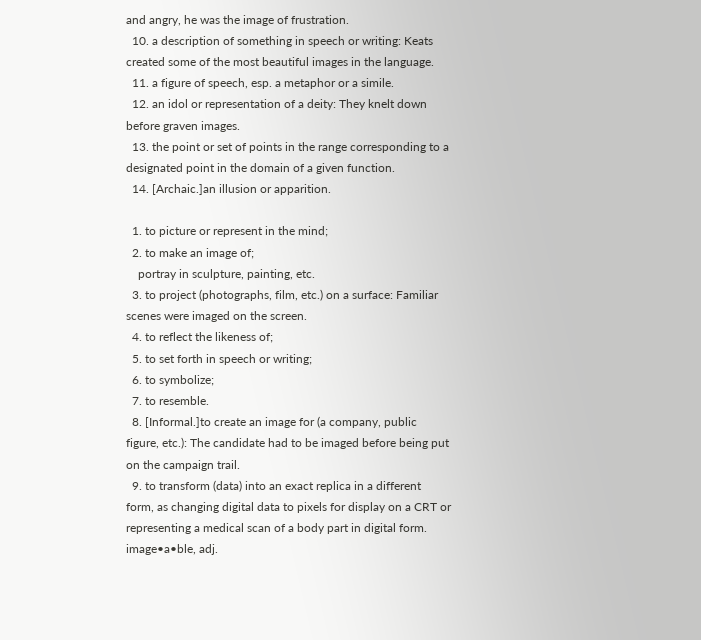and angry, he was the image of frustration.
  10. a description of something in speech or writing: Keats created some of the most beautiful images in the language.
  11. a figure of speech, esp. a metaphor or a simile.
  12. an idol or representation of a deity: They knelt down before graven images.
  13. the point or set of points in the range corresponding to a designated point in the domain of a given function.
  14. [Archaic.]an illusion or apparition.

  1. to picture or represent in the mind;
  2. to make an image of;
    portray in sculpture, painting, etc.
  3. to project (photographs, film, etc.) on a surface: Familiar scenes were imaged on the screen.
  4. to reflect the likeness of;
  5. to set forth in speech or writing;
  6. to symbolize;
  7. to resemble.
  8. [Informal.]to create an image for (a company, public figure, etc.): The candidate had to be imaged before being put on the campaign trail.
  9. to transform (data) into an exact replica in a different form, as changing digital data to pixels for display on a CRT or representing a medical scan of a body part in digital form.
image•a•ble, adj.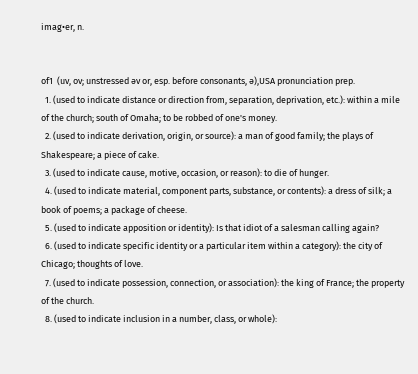imag•er, n.


of1  (uv, ov; unstressed əv or, esp. before consonants, ə),USA pronunciation prep.
  1. (used to indicate distance or direction from, separation, deprivation, etc.): within a mile of the church; south of Omaha; to be robbed of one's money.
  2. (used to indicate derivation, origin, or source): a man of good family; the plays of Shakespeare; a piece of cake.
  3. (used to indicate cause, motive, occasion, or reason): to die of hunger.
  4. (used to indicate material, component parts, substance, or contents): a dress of silk; a book of poems; a package of cheese.
  5. (used to indicate apposition or identity): Is that idiot of a salesman calling again?
  6. (used to indicate specific identity or a particular item within a category): the city of Chicago; thoughts of love.
  7. (used to indicate possession, connection, or association): the king of France; the property of the church.
  8. (used to indicate inclusion in a number, class, or whole):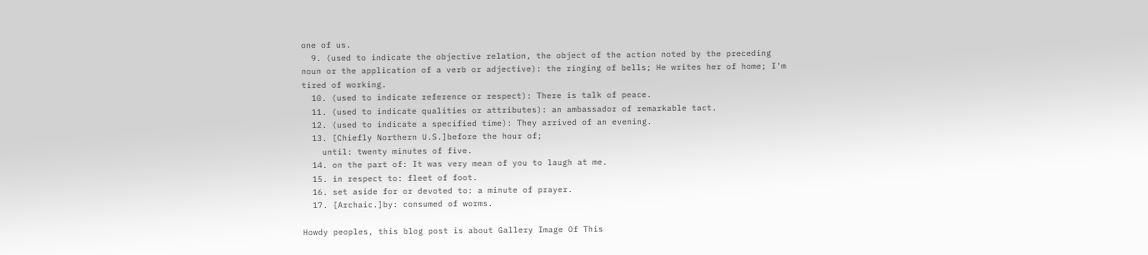one of us.
  9. (used to indicate the objective relation, the object of the action noted by the preceding noun or the application of a verb or adjective): the ringing of bells; He writes her of home; I'm tired of working.
  10. (used to indicate reference or respect): There is talk of peace.
  11. (used to indicate qualities or attributes): an ambassador of remarkable tact.
  12. (used to indicate a specified time): They arrived of an evening.
  13. [Chiefly Northern U.S.]before the hour of;
    until: twenty minutes of five.
  14. on the part of: It was very mean of you to laugh at me.
  15. in respect to: fleet of foot.
  16. set aside for or devoted to: a minute of prayer.
  17. [Archaic.]by: consumed of worms.

Howdy peoples, this blog post is about Gallery Image Of This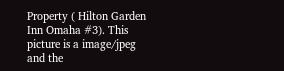Property ( Hilton Garden Inn Omaha #3). This picture is a image/jpeg and the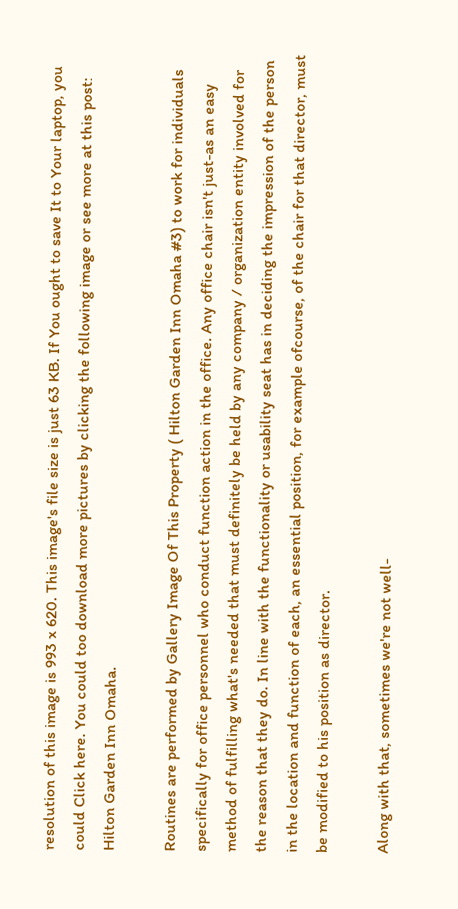resolution of this image is 993 x 620. This image's file size is just 63 KB. If You ought to save It to Your laptop, you could Click here. You could too download more pictures by clicking the following image or see more at this post: Hilton Garden Inn Omaha.

Routines are performed by Gallery Image Of This Property ( Hilton Garden Inn Omaha #3) to work for individuals specifically for office personnel who conduct function action in the office. Any office chair isn't just-as an easy method of fulfilling what's needed that must definitely be held by any company / organization entity involved for the reason that they do. In line with the functionality or usability seat has in deciding the impression of the person in the location and function of each, an essential position, for example ofcourse, of the chair for that director, must be modified to his position as director.

Along with that, sometimes we're not well-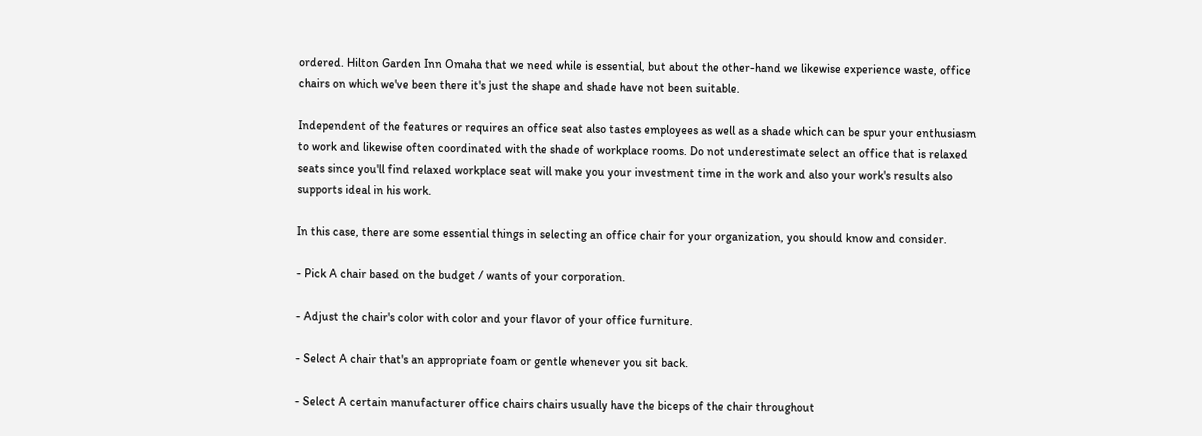ordered. Hilton Garden Inn Omaha that we need while is essential, but about the other-hand we likewise experience waste, office chairs on which we've been there it's just the shape and shade have not been suitable.

Independent of the features or requires an office seat also tastes employees as well as a shade which can be spur your enthusiasm to work and likewise often coordinated with the shade of workplace rooms. Do not underestimate select an office that is relaxed seats since you'll find relaxed workplace seat will make you your investment time in the work and also your work's results also supports ideal in his work.

In this case, there are some essential things in selecting an office chair for your organization, you should know and consider.

- Pick A chair based on the budget / wants of your corporation.

- Adjust the chair's color with color and your flavor of your office furniture.

- Select A chair that's an appropriate foam or gentle whenever you sit back.

- Select A certain manufacturer office chairs chairs usually have the biceps of the chair throughout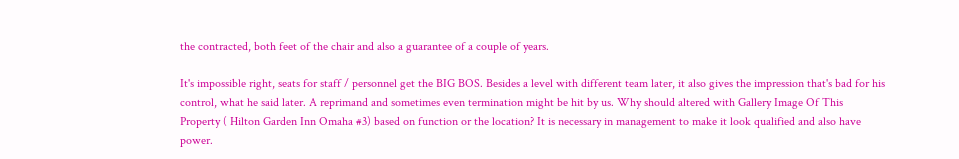the contracted, both feet of the chair and also a guarantee of a couple of years.

It's impossible right, seats for staff / personnel get the BIG BOS. Besides a level with different team later, it also gives the impression that's bad for his control, what he said later. A reprimand and sometimes even termination might be hit by us. Why should altered with Gallery Image Of This Property ( Hilton Garden Inn Omaha #3) based on function or the location? It is necessary in management to make it look qualified and also have power.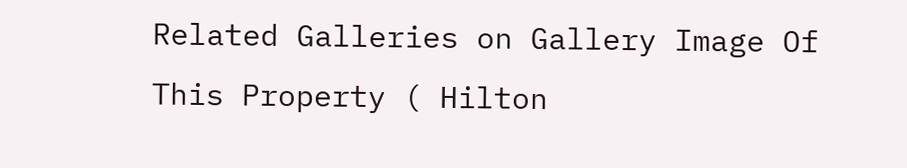Related Galleries on Gallery Image Of This Property ( Hilton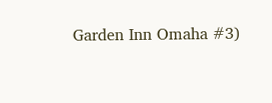Garden Inn Omaha #3)